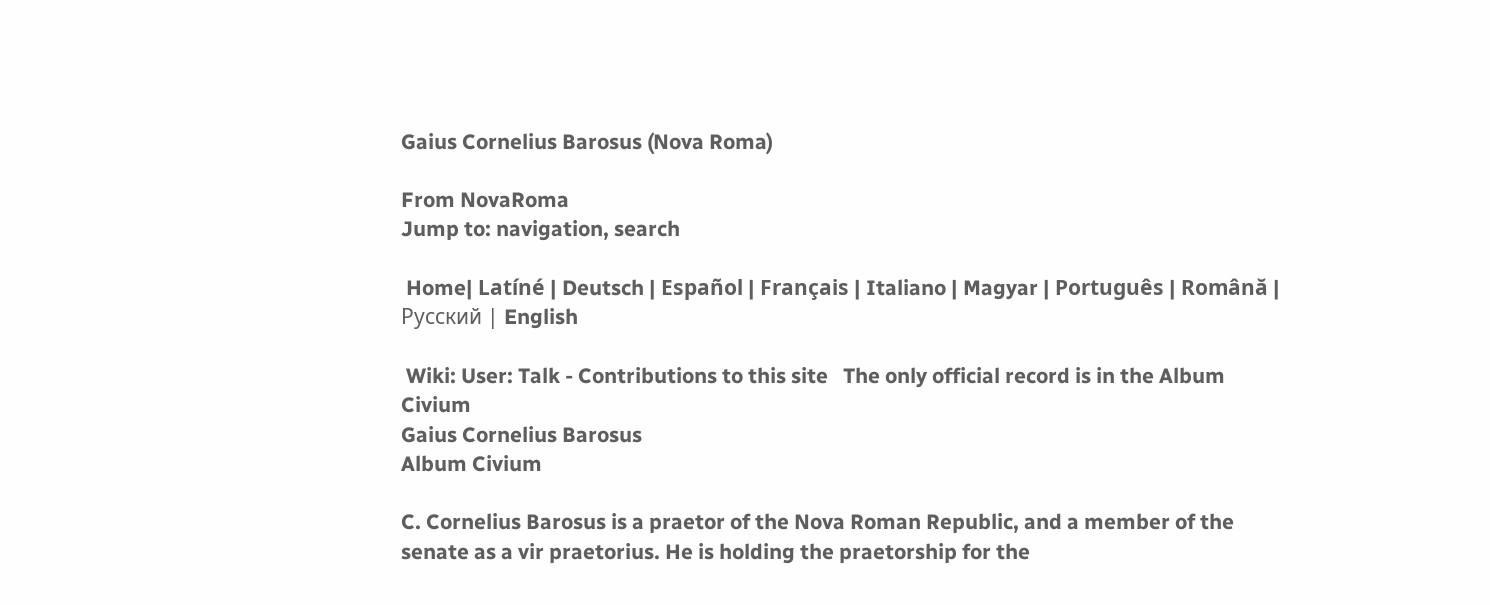Gaius Cornelius Barosus (Nova Roma)

From NovaRoma
Jump to: navigation, search

 Home| Latíné | Deutsch | Español | Français | Italiano | Magyar | Português | Română | Русский | English

 Wiki: User: Talk - Contributions to this site   The only official record is in the Album Civium
Gaius Cornelius Barosus
Album Civium

C. Cornelius Barosus is a praetor of the Nova Roman Republic, and a member of the senate as a vir praetorius. He is holding the praetorship for the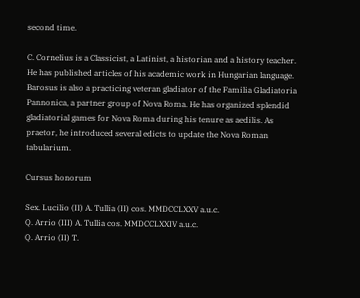second time.

C. Cornelius is a Classicist, a Latinist, a historian and a history teacher. He has published articles of his academic work in Hungarian language. Barosus is also a practicing veteran gladiator of the Familia Gladiatoria Pannonica, a partner group of Nova Roma. He has organized splendid gladiatorial games for Nova Roma during his tenure as aedilis. As praetor, he introduced several edicts to update the Nova Roman tabularium.

Cursus honorum

Sex. Lucilio (II) A. Tullia (II) cos. MMDCCLXXV a.u.c.
Q. Arrio (III) A. Tullia cos. MMDCCLXXIV a.u.c.
Q. Arrio (II) T.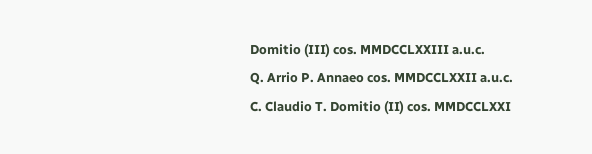Domitio (III) cos. MMDCCLXXIII a.u.c.
Q. Arrio P. Annaeo cos. MMDCCLXXII a.u.c.
C. Claudio T. Domitio (II) cos. MMDCCLXXI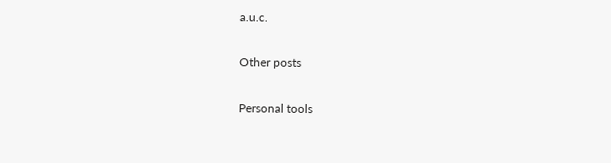a.u.c.

Other posts

Personal tools